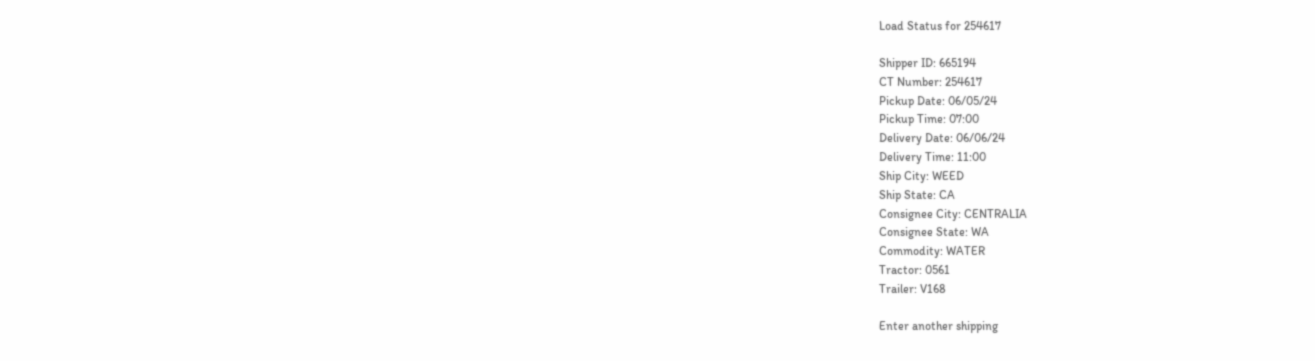Load Status for 254617

Shipper ID: 665194
CT Number: 254617
Pickup Date: 06/05/24
Pickup Time: 07:00
Delivery Date: 06/06/24
Delivery Time: 11:00
Ship City: WEED
Ship State: CA
Consignee City: CENTRALIA
Consignee State: WA
Commodity: WATER
Tractor: 0561
Trailer: V168

Enter another shipping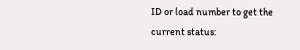ID or load number to get the current status: